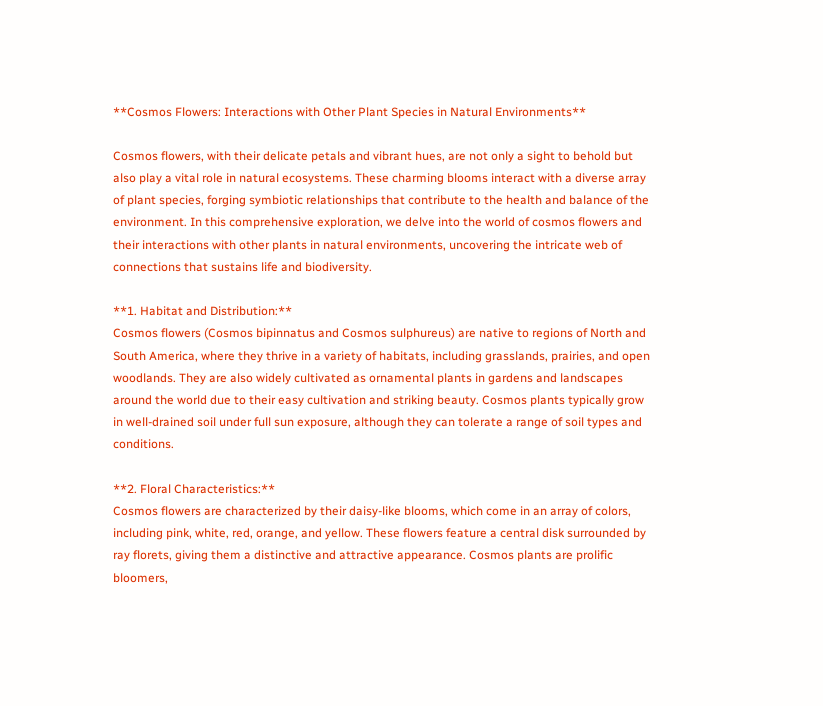**Cosmos Flowers: Interactions with Other Plant Species in Natural Environments**

Cosmos flowers, with their delicate petals and vibrant hues, are not only a sight to behold but also play a vital role in natural ecosystems. These charming blooms interact with a diverse array of plant species, forging symbiotic relationships that contribute to the health and balance of the environment. In this comprehensive exploration, we delve into the world of cosmos flowers and their interactions with other plants in natural environments, uncovering the intricate web of connections that sustains life and biodiversity.

**1. Habitat and Distribution:**
Cosmos flowers (Cosmos bipinnatus and Cosmos sulphureus) are native to regions of North and South America, where they thrive in a variety of habitats, including grasslands, prairies, and open woodlands. They are also widely cultivated as ornamental plants in gardens and landscapes around the world due to their easy cultivation and striking beauty. Cosmos plants typically grow in well-drained soil under full sun exposure, although they can tolerate a range of soil types and conditions.

**2. Floral Characteristics:**
Cosmos flowers are characterized by their daisy-like blooms, which come in an array of colors, including pink, white, red, orange, and yellow. These flowers feature a central disk surrounded by ray florets, giving them a distinctive and attractive appearance. Cosmos plants are prolific bloomers,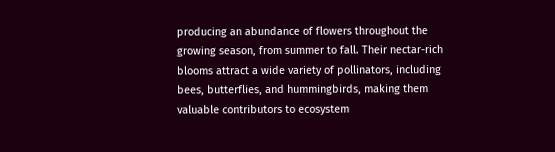producing an abundance of flowers throughout the growing season, from summer to fall. Their nectar-rich blooms attract a wide variety of pollinators, including bees, butterflies, and hummingbirds, making them valuable contributors to ecosystem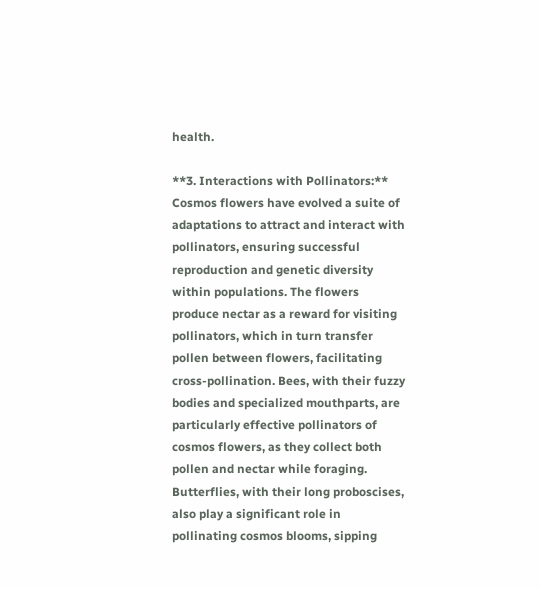health.

**3. Interactions with Pollinators:**
Cosmos flowers have evolved a suite of adaptations to attract and interact with pollinators, ensuring successful reproduction and genetic diversity within populations. The flowers produce nectar as a reward for visiting pollinators, which in turn transfer pollen between flowers, facilitating cross-pollination. Bees, with their fuzzy bodies and specialized mouthparts, are particularly effective pollinators of cosmos flowers, as they collect both pollen and nectar while foraging. Butterflies, with their long proboscises, also play a significant role in pollinating cosmos blooms, sipping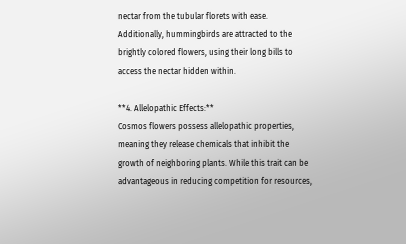nectar from the tubular florets with ease. Additionally, hummingbirds are attracted to the brightly colored flowers, using their long bills to access the nectar hidden within.

**4. Allelopathic Effects:**
Cosmos flowers possess allelopathic properties, meaning they release chemicals that inhibit the growth of neighboring plants. While this trait can be advantageous in reducing competition for resources,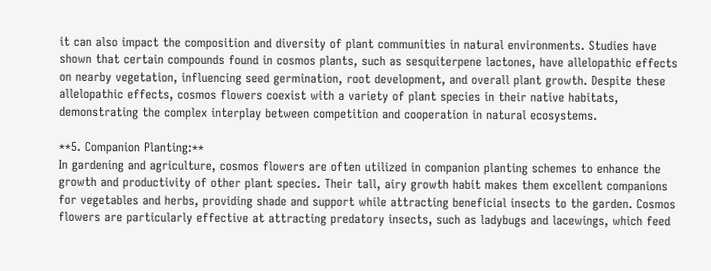it can also impact the composition and diversity of plant communities in natural environments. Studies have shown that certain compounds found in cosmos plants, such as sesquiterpene lactones, have allelopathic effects on nearby vegetation, influencing seed germination, root development, and overall plant growth. Despite these allelopathic effects, cosmos flowers coexist with a variety of plant species in their native habitats, demonstrating the complex interplay between competition and cooperation in natural ecosystems.

**5. Companion Planting:**
In gardening and agriculture, cosmos flowers are often utilized in companion planting schemes to enhance the growth and productivity of other plant species. Their tall, airy growth habit makes them excellent companions for vegetables and herbs, providing shade and support while attracting beneficial insects to the garden. Cosmos flowers are particularly effective at attracting predatory insects, such as ladybugs and lacewings, which feed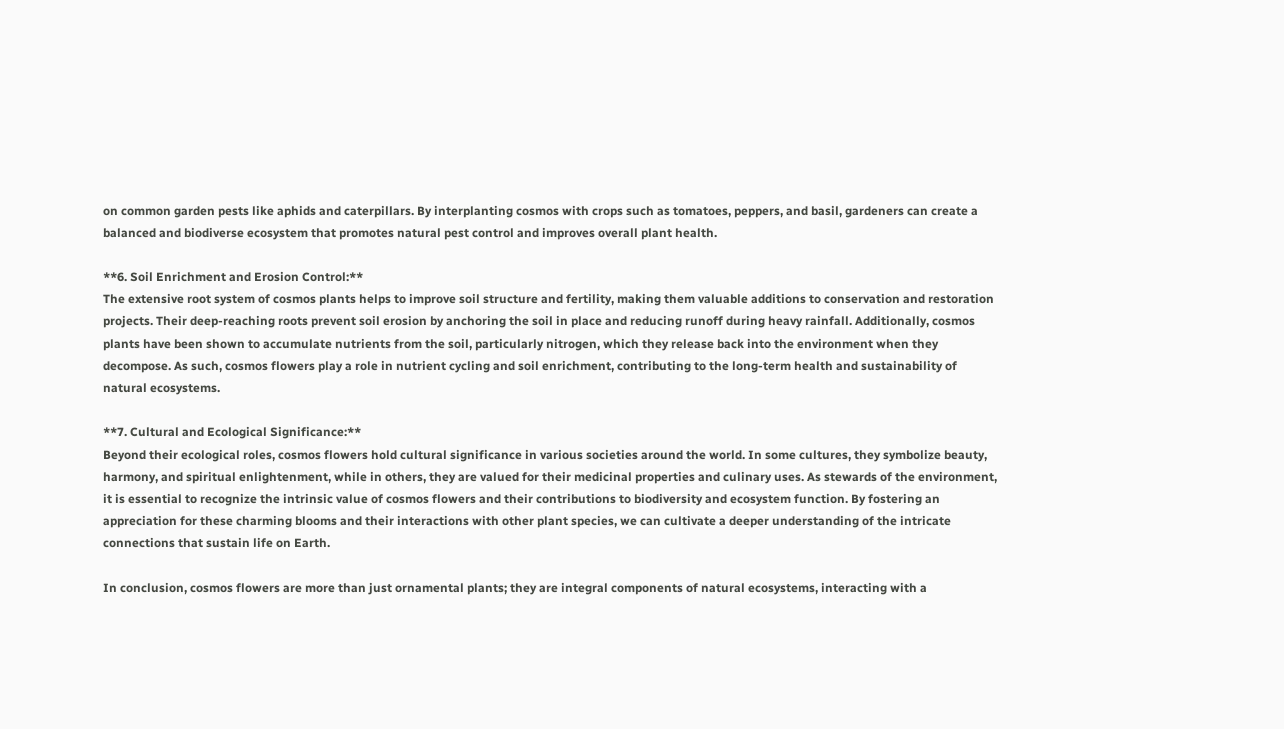on common garden pests like aphids and caterpillars. By interplanting cosmos with crops such as tomatoes, peppers, and basil, gardeners can create a balanced and biodiverse ecosystem that promotes natural pest control and improves overall plant health.

**6. Soil Enrichment and Erosion Control:**
The extensive root system of cosmos plants helps to improve soil structure and fertility, making them valuable additions to conservation and restoration projects. Their deep-reaching roots prevent soil erosion by anchoring the soil in place and reducing runoff during heavy rainfall. Additionally, cosmos plants have been shown to accumulate nutrients from the soil, particularly nitrogen, which they release back into the environment when they decompose. As such, cosmos flowers play a role in nutrient cycling and soil enrichment, contributing to the long-term health and sustainability of natural ecosystems.

**7. Cultural and Ecological Significance:**
Beyond their ecological roles, cosmos flowers hold cultural significance in various societies around the world. In some cultures, they symbolize beauty, harmony, and spiritual enlightenment, while in others, they are valued for their medicinal properties and culinary uses. As stewards of the environment, it is essential to recognize the intrinsic value of cosmos flowers and their contributions to biodiversity and ecosystem function. By fostering an appreciation for these charming blooms and their interactions with other plant species, we can cultivate a deeper understanding of the intricate connections that sustain life on Earth.

In conclusion, cosmos flowers are more than just ornamental plants; they are integral components of natural ecosystems, interacting with a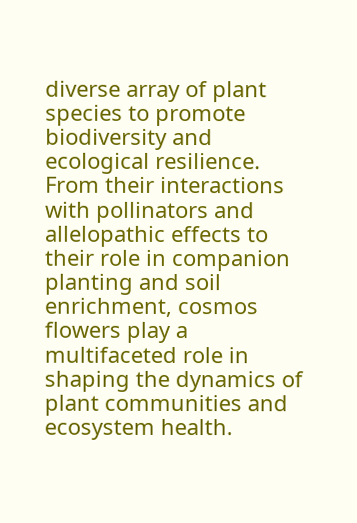diverse array of plant species to promote biodiversity and ecological resilience. From their interactions with pollinators and allelopathic effects to their role in companion planting and soil enrichment, cosmos flowers play a multifaceted role in shaping the dynamics of plant communities and ecosystem health.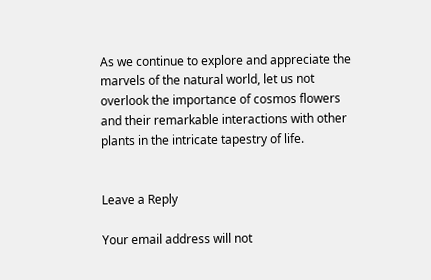As we continue to explore and appreciate the marvels of the natural world, let us not overlook the importance of cosmos flowers and their remarkable interactions with other plants in the intricate tapestry of life.


Leave a Reply

Your email address will not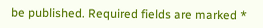be published. Required fields are marked *